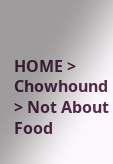HOME > Chowhound > Not About Food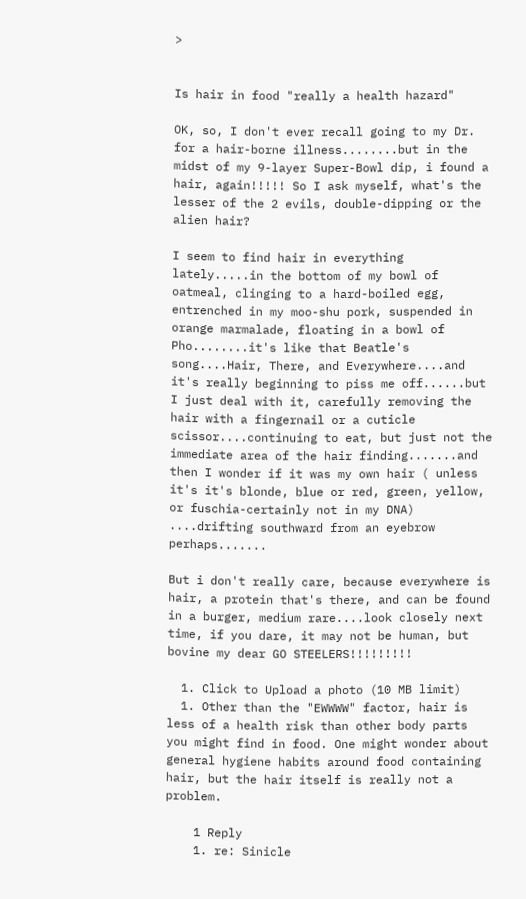>


Is hair in food "really a health hazard"

OK, so, I don't ever recall going to my Dr. for a hair-borne illness........but in the midst of my 9-layer Super-Bowl dip, i found a hair, again!!!!! So I ask myself, what's the lesser of the 2 evils, double-dipping or the alien hair?

I seem to find hair in everything lately.....in the bottom of my bowl of oatmeal, clinging to a hard-boiled egg, entrenched in my moo-shu pork, suspended in orange marmalade, floating in a bowl of Pho........it's like that Beatle's song....Hair, There, and Everywhere....and it's really beginning to piss me off......but I just deal with it, carefully removing the hair with a fingernail or a cuticle scissor....continuing to eat, but just not the immediate area of the hair finding.......and then I wonder if it was my own hair ( unless it's it's blonde, blue or red, green, yellow, or fuschia-certainly not in my DNA) ....drifting southward from an eyebrow perhaps.......

But i don't really care, because everywhere is hair, a protein that's there, and can be found in a burger, medium rare....look closely next time, if you dare, it may not be human, but bovine my dear GO STEELERS!!!!!!!!!

  1. Click to Upload a photo (10 MB limit)
  1. Other than the "EWWWW" factor, hair is less of a health risk than other body parts you might find in food. One might wonder about general hygiene habits around food containing hair, but the hair itself is really not a problem.

    1 Reply
    1. re: Sinicle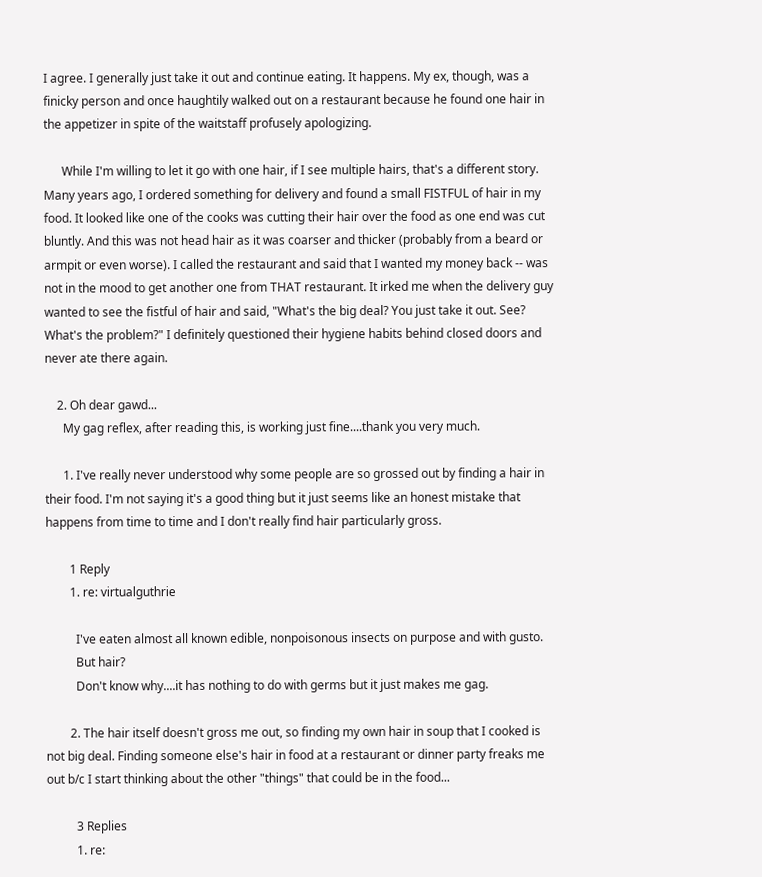I agree. I generally just take it out and continue eating. It happens. My ex, though, was a finicky person and once haughtily walked out on a restaurant because he found one hair in the appetizer in spite of the waitstaff profusely apologizing.

      While I'm willing to let it go with one hair, if I see multiple hairs, that's a different story. Many years ago, I ordered something for delivery and found a small FISTFUL of hair in my food. It looked like one of the cooks was cutting their hair over the food as one end was cut bluntly. And this was not head hair as it was coarser and thicker (probably from a beard or armpit or even worse). I called the restaurant and said that I wanted my money back -- was not in the mood to get another one from THAT restaurant. It irked me when the delivery guy wanted to see the fistful of hair and said, "What's the big deal? You just take it out. See? What's the problem?" I definitely questioned their hygiene habits behind closed doors and never ate there again.

    2. Oh dear gawd...
      My gag reflex, after reading this, is working just fine....thank you very much.

      1. I've really never understood why some people are so grossed out by finding a hair in their food. I'm not saying it's a good thing but it just seems like an honest mistake that happens from time to time and I don't really find hair particularly gross.

        1 Reply
        1. re: virtualguthrie

          I've eaten almost all known edible, nonpoisonous insects on purpose and with gusto.
          But hair?
          Don't know why....it has nothing to do with germs but it just makes me gag.

        2. The hair itself doesn't gross me out, so finding my own hair in soup that I cooked is not big deal. Finding someone else's hair in food at a restaurant or dinner party freaks me out b/c I start thinking about the other "things" that could be in the food...

          3 Replies
          1. re: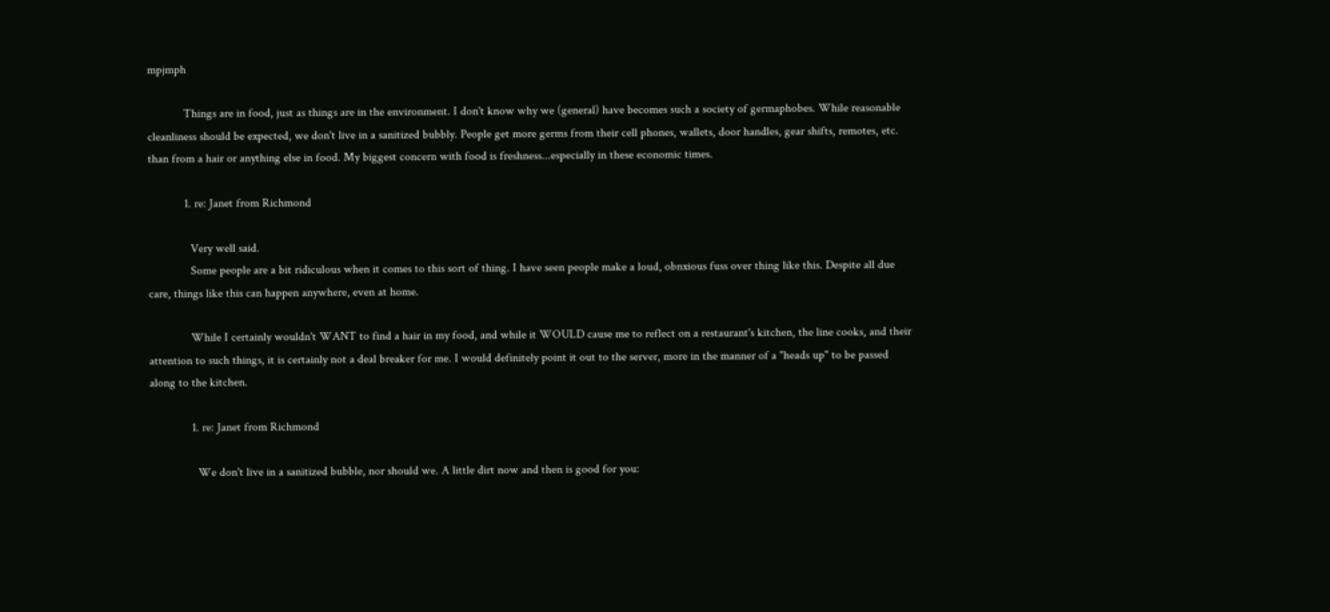mpjmph

            Things are in food, just as things are in the environment. I don't know why we (general) have becomes such a society of germaphobes. While reasonable cleanliness should be expected, we don't live in a sanitized bubbly. People get more germs from their cell phones, wallets, door handles, gear shifts, remotes, etc. than from a hair or anything else in food. My biggest concern with food is freshness...especially in these economic times.

            1. re: Janet from Richmond

              Very well said.
              Some people are a bit ridiculous when it comes to this sort of thing. I have seen people make a loud, obnxious fuss over thing like this. Despite all due care, things like this can happen anywhere, even at home.

              While I certainly wouldn't WANT to find a hair in my food, and while it WOULD cause me to reflect on a restaurant's kitchen, the line cooks, and their attention to such things, it is certainly not a deal breaker for me. I would definitely point it out to the server, more in the manner of a "heads up" to be passed along to the kitchen.

              1. re: Janet from Richmond

                We don't live in a sanitized bubble, nor should we. A little dirt now and then is good for you: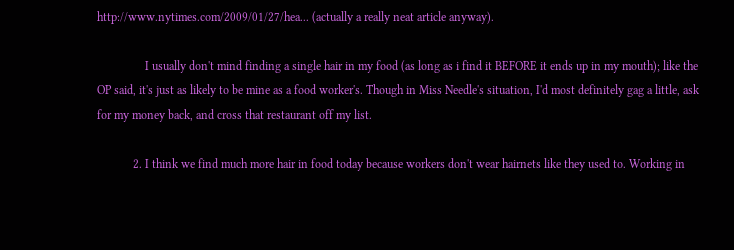http://www.nytimes.com/2009/01/27/hea... (actually a really neat article anyway).

                I usually don't mind finding a single hair in my food (as long as i find it BEFORE it ends up in my mouth); like the OP said, it's just as likely to be mine as a food worker's. Though in Miss Needle's situation, I'd most definitely gag a little, ask for my money back, and cross that restaurant off my list.

            2. I think we find much more hair in food today because workers don't wear hairnets like they used to. Working in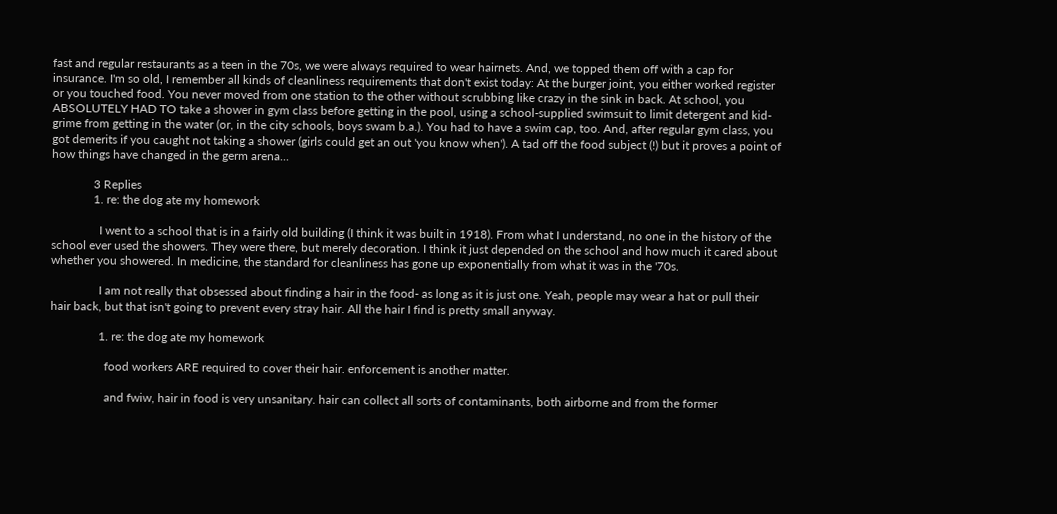fast and regular restaurants as a teen in the 70s, we were always required to wear hairnets. And, we topped them off with a cap for insurance. I'm so old, I remember all kinds of cleanliness requirements that don't exist today: At the burger joint, you either worked register or you touched food. You never moved from one station to the other without scrubbing like crazy in the sink in back. At school, you ABSOLUTELY HAD TO take a shower in gym class before getting in the pool, using a school-supplied swimsuit to limit detergent and kid-grime from getting in the water (or, in the city schools, boys swam b.a.). You had to have a swim cap, too. And, after regular gym class, you got demerits if you caught not taking a shower (girls could get an out 'you know when'). A tad off the food subject (!) but it proves a point of how things have changed in the germ arena...

              3 Replies
              1. re: the dog ate my homework

                I went to a school that is in a fairly old building (I think it was built in 1918). From what I understand, no one in the history of the school ever used the showers. They were there, but merely decoration. I think it just depended on the school and how much it cared about whether you showered. In medicine, the standard for cleanliness has gone up exponentially from what it was in the '70s.

                I am not really that obsessed about finding a hair in the food- as long as it is just one. Yeah, people may wear a hat or pull their hair back, but that isn't going to prevent every stray hair. All the hair I find is pretty small anyway.

                1. re: the dog ate my homework

                  food workers ARE required to cover their hair. enforcement is another matter.

                  and fwiw, hair in food is very unsanitary. hair can collect all sorts of contaminants, both airborne and from the former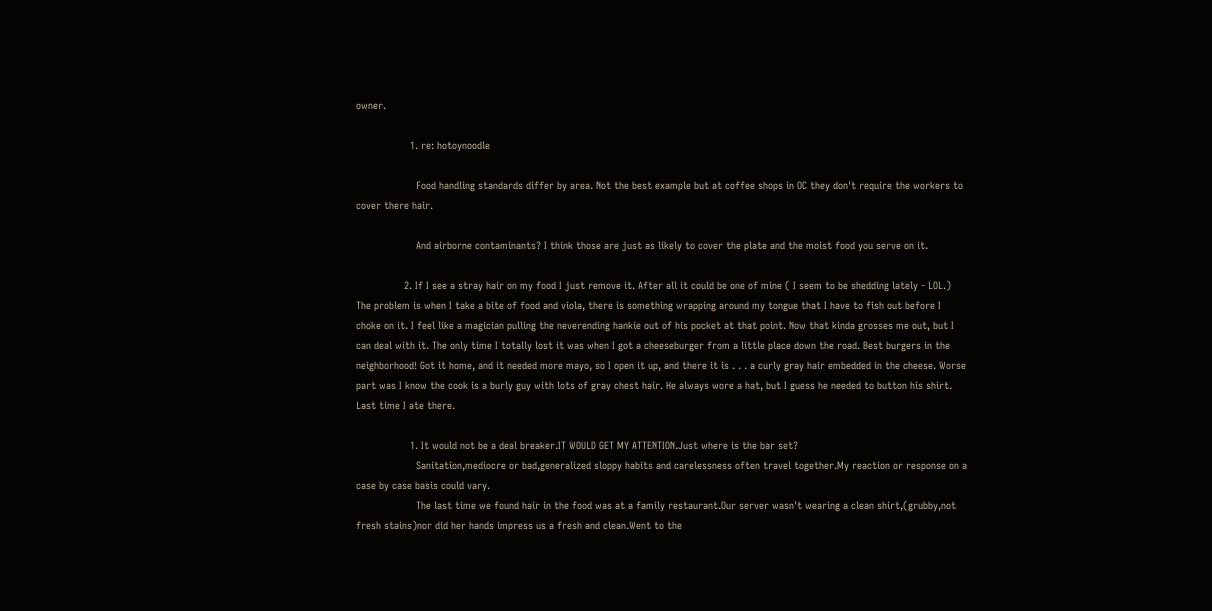owner.

                  1. re: hotoynoodle

                    Food handling standards differ by area. Not the best example but at coffee shops in OC they don't require the workers to cover there hair.

                    And airborne contaminants? I think those are just as likely to cover the plate and the moist food you serve on it.

                2. If I see a stray hair on my food I just remove it. After all it could be one of mine ( I seem to be shedding lately - LOL.) The problem is when I take a bite of food and viola, there is something wrapping around my tongue that I have to fish out before I choke on it. I feel like a magician pulling the neverending hankie out of his pocket at that point. Now that kinda grosses me out, but I can deal with it. The only time I totally lost it was when I got a cheeseburger from a little place down the road. Best burgers in the neighborhood! Got it home, and it needed more mayo, so I open it up, and there it is . . . a curly gray hair embedded in the cheese. Worse part was I know the cook is a burly guy with lots of gray chest hair. He always wore a hat, but I guess he needed to button his shirt. Last time I ate there.

                  1. It would not be a deal breaker.IT WOULD GET MY ATTENTION.Just where is the bar set?
                    Sanitation,mediocre or bad,generalized sloppy habits and carelessness often travel together.My reaction or response on a case by case basis could vary.
                    The last time we found hair in the food was at a family restaurant.Our server wasn't wearing a clean shirt,(grubby,not fresh stains)nor did her hands impress us a fresh and clean.Went to the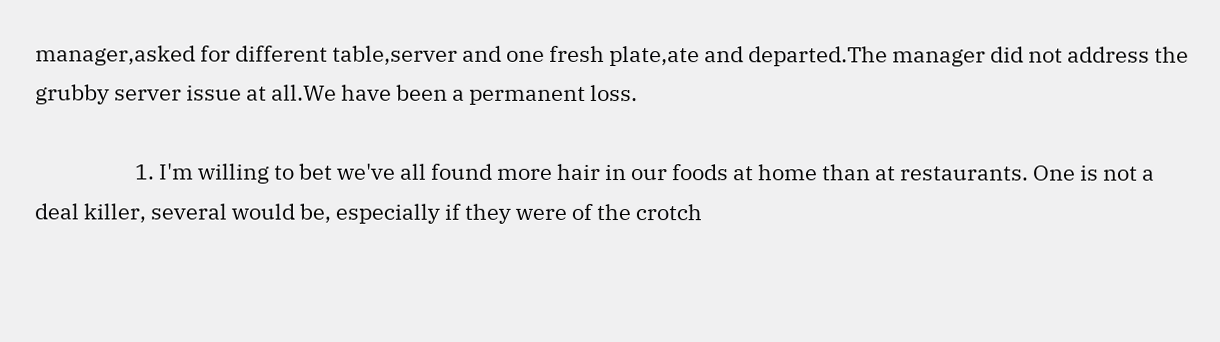manager,asked for different table,server and one fresh plate,ate and departed.The manager did not address the grubby server issue at all.We have been a permanent loss.

                    1. I'm willing to bet we've all found more hair in our foods at home than at restaurants. One is not a deal killer, several would be, especially if they were of the crotch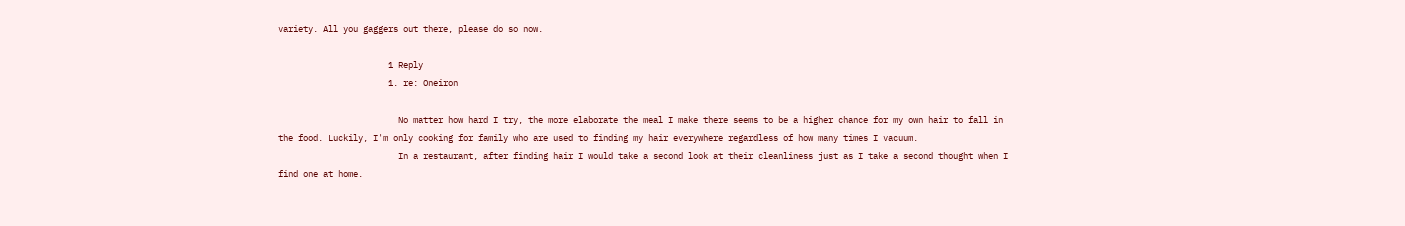variety. All you gaggers out there, please do so now.

                      1 Reply
                      1. re: Oneiron

                        No matter how hard I try, the more elaborate the meal I make there seems to be a higher chance for my own hair to fall in the food. Luckily, I'm only cooking for family who are used to finding my hair everywhere regardless of how many times I vacuum.
                        In a restaurant, after finding hair I would take a second look at their cleanliness just as I take a second thought when I find one at home.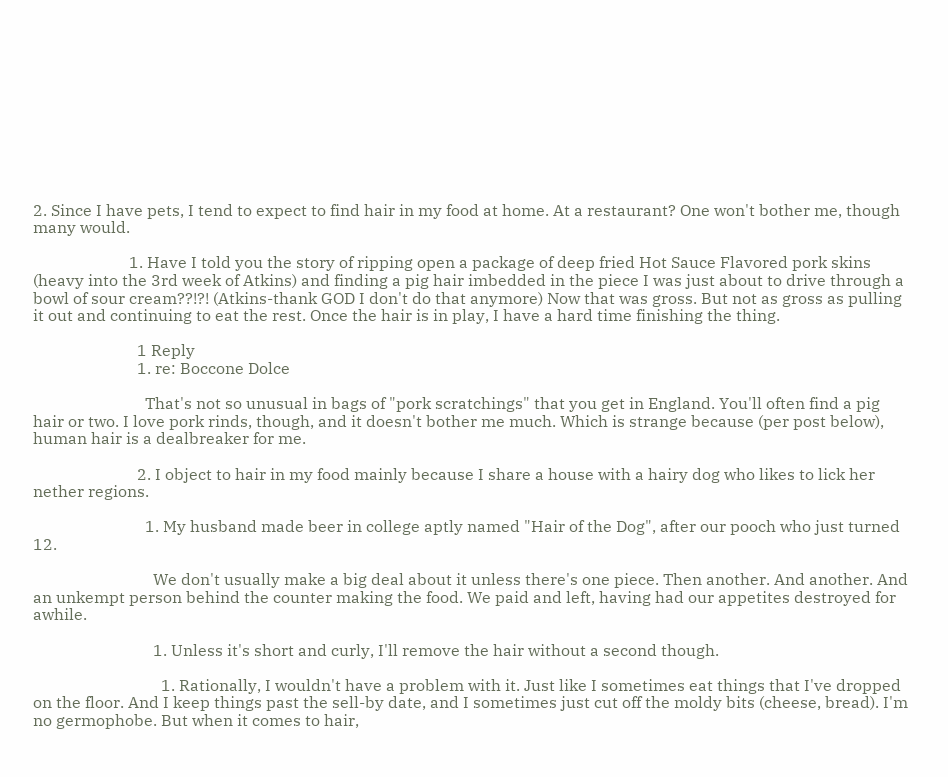2. Since I have pets, I tend to expect to find hair in my food at home. At a restaurant? One won't bother me, though many would.

                        1. Have I told you the story of ripping open a package of deep fried Hot Sauce Flavored pork skins (heavy into the 3rd week of Atkins) and finding a pig hair imbedded in the piece I was just about to drive through a bowl of sour cream??!?! (Atkins-thank GOD I don't do that anymore) Now that was gross. But not as gross as pulling it out and continuing to eat the rest. Once the hair is in play, I have a hard time finishing the thing.

                          1 Reply
                          1. re: Boccone Dolce

                            That's not so unusual in bags of "pork scratchings" that you get in England. You'll often find a pig hair or two. I love pork rinds, though, and it doesn't bother me much. Which is strange because (per post below), human hair is a dealbreaker for me.

                          2. I object to hair in my food mainly because I share a house with a hairy dog who likes to lick her nether regions.

                            1. My husband made beer in college aptly named "Hair of the Dog", after our pooch who just turned 12.

                              We don't usually make a big deal about it unless there's one piece. Then another. And another. And an unkempt person behind the counter making the food. We paid and left, having had our appetites destroyed for awhile.

                              1. Unless it's short and curly, I'll remove the hair without a second though.

                                1. Rationally, I wouldn't have a problem with it. Just like I sometimes eat things that I've dropped on the floor. And I keep things past the sell-by date, and I sometimes just cut off the moldy bits (cheese, bread). I'm no germophobe. But when it comes to hair,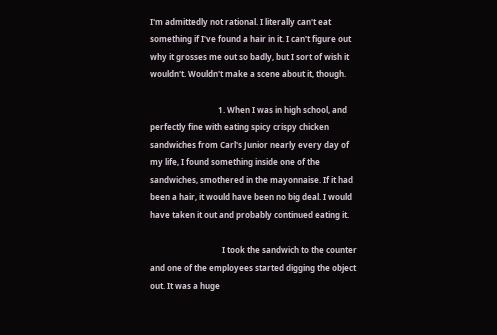I'm admittedly not rational. I literally can't eat something if I've found a hair in it. I can't figure out why it grosses me out so badly, but I sort of wish it wouldn't. Wouldn't make a scene about it, though.

                                  1. When I was in high school, and perfectly fine with eating spicy crispy chicken sandwiches from Carl's Junior nearly every day of my life, I found something inside one of the sandwiches, smothered in the mayonnaise. If it had been a hair, it would have been no big deal. I would have taken it out and probably continued eating it.

                                    I took the sandwich to the counter and one of the employees started digging the object out. It was a huge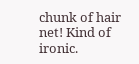chunk of hair net! Kind of ironic.